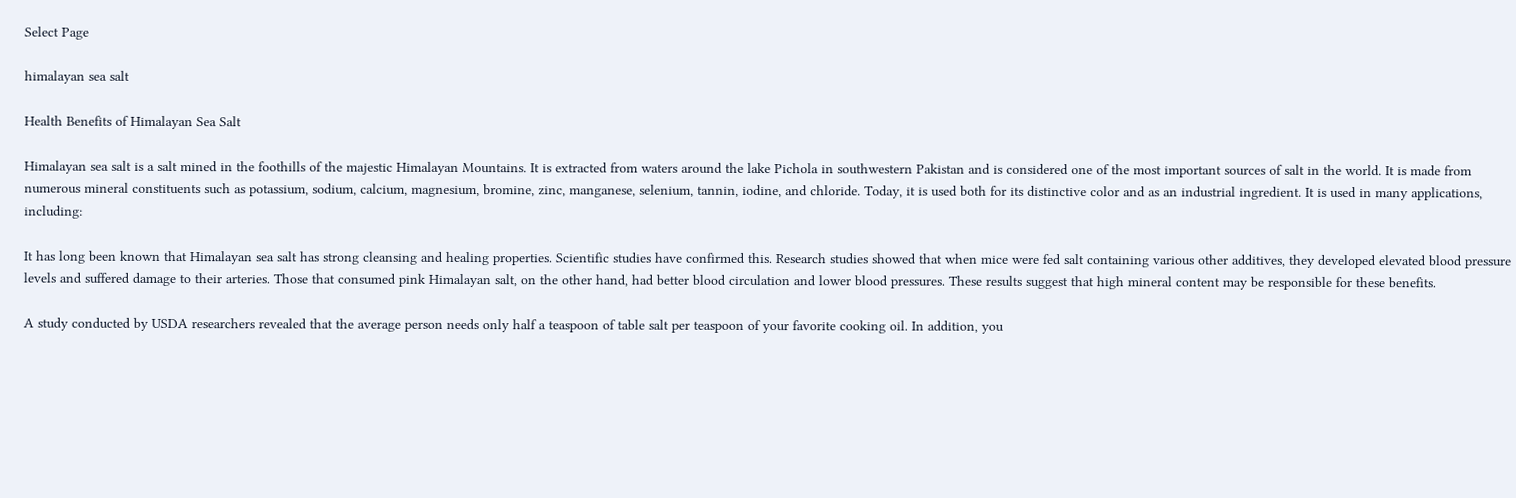Select Page

himalayan sea salt

Health Benefits of Himalayan Sea Salt

Himalayan sea salt is a salt mined in the foothills of the majestic Himalayan Mountains. It is extracted from waters around the lake Pichola in southwestern Pakistan and is considered one of the most important sources of salt in the world. It is made from numerous mineral constituents such as potassium, sodium, calcium, magnesium, bromine, zinc, manganese, selenium, tannin, iodine, and chloride. Today, it is used both for its distinctive color and as an industrial ingredient. It is used in many applications, including:

It has long been known that Himalayan sea salt has strong cleansing and healing properties. Scientific studies have confirmed this. Research studies showed that when mice were fed salt containing various other additives, they developed elevated blood pressure levels and suffered damage to their arteries. Those that consumed pink Himalayan salt, on the other hand, had better blood circulation and lower blood pressures. These results suggest that high mineral content may be responsible for these benefits.

A study conducted by USDA researchers revealed that the average person needs only half a teaspoon of table salt per teaspoon of your favorite cooking oil. In addition, you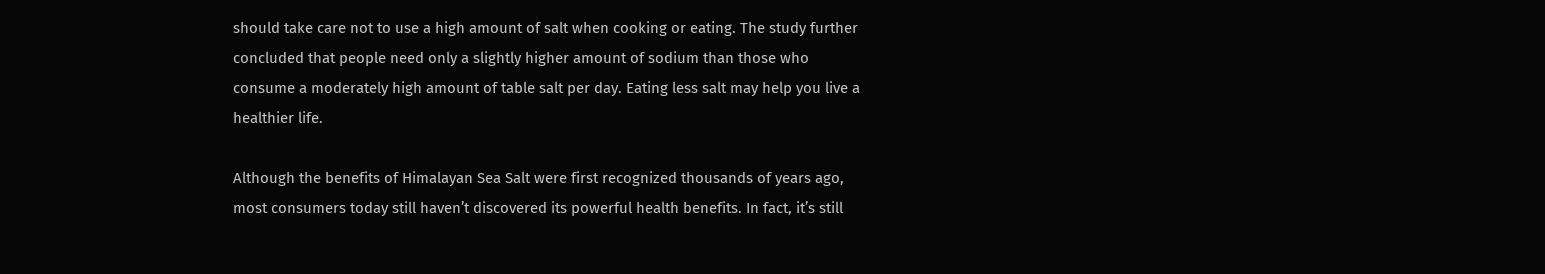should take care not to use a high amount of salt when cooking or eating. The study further concluded that people need only a slightly higher amount of sodium than those who consume a moderately high amount of table salt per day. Eating less salt may help you live a healthier life.

Although the benefits of Himalayan Sea Salt were first recognized thousands of years ago, most consumers today still haven’t discovered its powerful health benefits. In fact, it’s still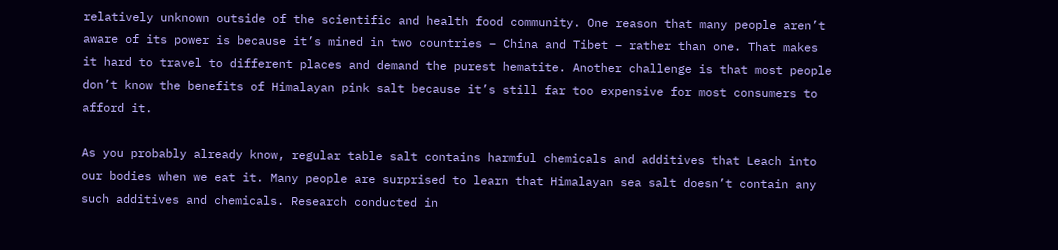relatively unknown outside of the scientific and health food community. One reason that many people aren’t aware of its power is because it’s mined in two countries – China and Tibet – rather than one. That makes it hard to travel to different places and demand the purest hematite. Another challenge is that most people don’t know the benefits of Himalayan pink salt because it’s still far too expensive for most consumers to afford it.

As you probably already know, regular table salt contains harmful chemicals and additives that Leach into our bodies when we eat it. Many people are surprised to learn that Himalayan sea salt doesn’t contain any such additives and chemicals. Research conducted in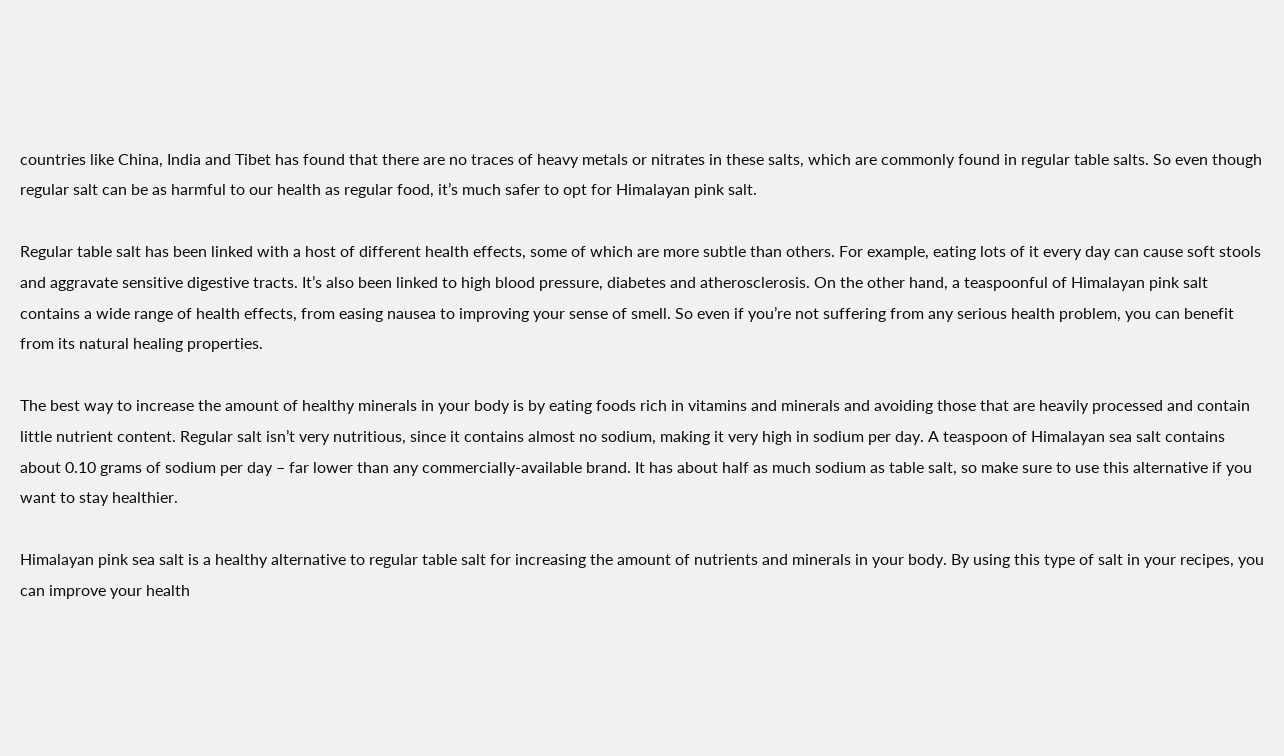countries like China, India and Tibet has found that there are no traces of heavy metals or nitrates in these salts, which are commonly found in regular table salts. So even though regular salt can be as harmful to our health as regular food, it’s much safer to opt for Himalayan pink salt.

Regular table salt has been linked with a host of different health effects, some of which are more subtle than others. For example, eating lots of it every day can cause soft stools and aggravate sensitive digestive tracts. It’s also been linked to high blood pressure, diabetes and atherosclerosis. On the other hand, a teaspoonful of Himalayan pink salt contains a wide range of health effects, from easing nausea to improving your sense of smell. So even if you’re not suffering from any serious health problem, you can benefit from its natural healing properties.

The best way to increase the amount of healthy minerals in your body is by eating foods rich in vitamins and minerals and avoiding those that are heavily processed and contain little nutrient content. Regular salt isn’t very nutritious, since it contains almost no sodium, making it very high in sodium per day. A teaspoon of Himalayan sea salt contains about 0.10 grams of sodium per day – far lower than any commercially-available brand. It has about half as much sodium as table salt, so make sure to use this alternative if you want to stay healthier.

Himalayan pink sea salt is a healthy alternative to regular table salt for increasing the amount of nutrients and minerals in your body. By using this type of salt in your recipes, you can improve your health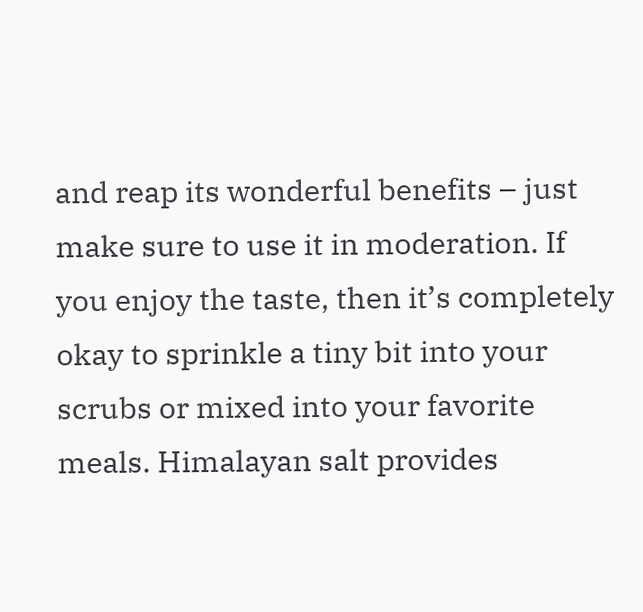and reap its wonderful benefits – just make sure to use it in moderation. If you enjoy the taste, then it’s completely okay to sprinkle a tiny bit into your scrubs or mixed into your favorite meals. Himalayan salt provides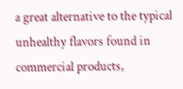a great alternative to the typical unhealthy flavors found in commercial products,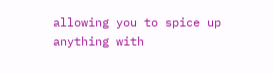allowing you to spice up anything with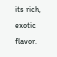its rich, exotic flavor.